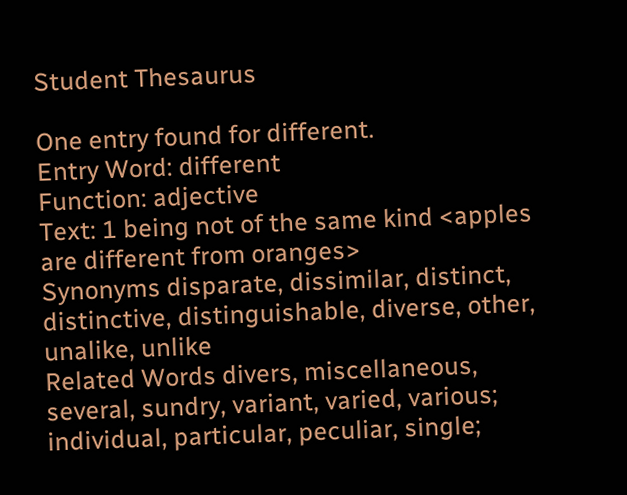Student Thesaurus

One entry found for different.
Entry Word: different
Function: adjective
Text: 1 being not of the same kind <apples are different from oranges>
Synonyms disparate, dissimilar, distinct, distinctive, distinguishable, diverse, other, unalike, unlike
Related Words divers, miscellaneous, several, sundry, variant, varied, various; individual, particular, peculiar, single;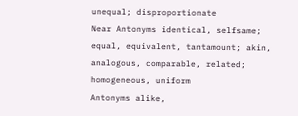unequal; disproportionate
Near Antonyms identical, selfsame; equal, equivalent, tantamount; akin, analogous, comparable, related; homogeneous, uniform
Antonyms alike,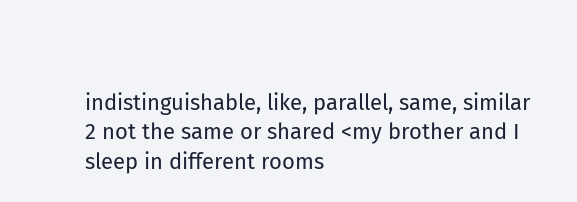indistinguishable, like, parallel, same, similar
2 not the same or shared <my brother and I sleep in different rooms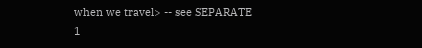when we travel> -- see SEPARATE 1